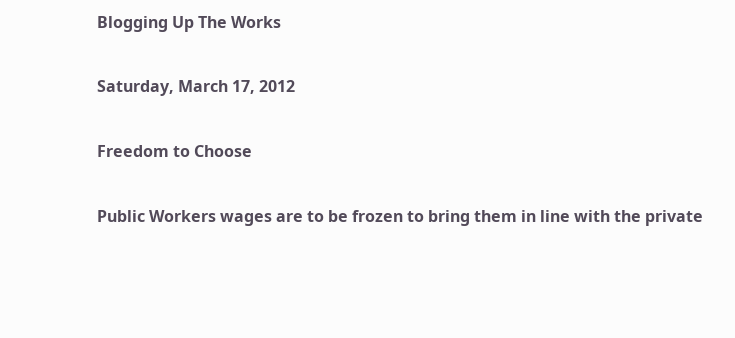Blogging Up The Works

Saturday, March 17, 2012

Freedom to Choose

Public Workers wages are to be frozen to bring them in line with the private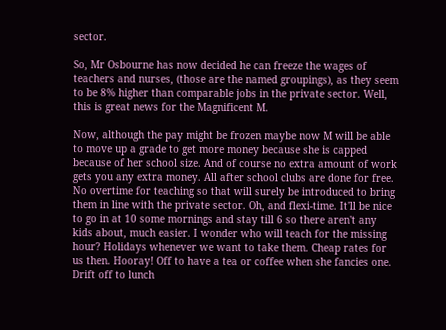sector.

So, Mr Osbourne has now decided he can freeze the wages of teachers and nurses, (those are the named groupings), as they seem to be 8% higher than comparable jobs in the private sector. Well, this is great news for the Magnificent M.

Now, although the pay might be frozen maybe now M will be able to move up a grade to get more money because she is capped because of her school size. And of course no extra amount of work gets you any extra money. All after school clubs are done for free. No overtime for teaching so that will surely be introduced to bring them in line with the private sector. Oh, and flexi-time. It'll be nice to go in at 10 some mornings and stay till 6 so there aren't any kids about, much easier. I wonder who will teach for the missing hour? Holidays whenever we want to take them. Cheap rates for us then. Hooray! Off to have a tea or coffee when she fancies one. Drift off to lunch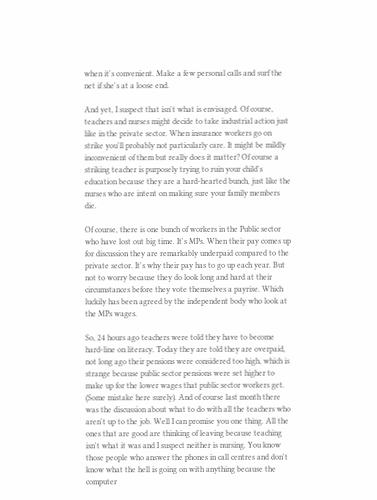when it's convenient. Make a few personal calls and surf the net if she's at a loose end.

And yet, I suspect that isn't what is envisaged. Of course, teachers and nurses might decide to take industrial action just like in the private sector. When insurance workers go on strike you'll probably not particularly care. It might be mildly inconvenient of them but really does it matter? Of course a striking teacher is purposely trying to ruin your child's education because they are a hard-hearted bunch, just like the nurses who are intent on making sure your family members die.

Of course, there is one bunch of workers in the Public sector who have lost out big time. It's MPs. When their pay comes up for discussion they are remarkably underpaid compared to the private sector. It's why their pay has to go up each year. But not to worry because they do look long and hard at their circumstances before they vote themselves a payrise. Which luckily has been agreed by the independent body who look at the MPs wages.

So, 24 hours ago teachers were told they have to become hard-line on literacy. Today they are told they are overpaid, not long ago their pensions were considered too high, which is strange because public sector pensions were set higher to make up for the lower wages that public sector workers get. (Some mistake here surely). And of course last month there was the discussion about what to do with all the teachers who aren't up to the job. Well I can promise you one thing. All the ones that are good are thinking of leaving because teaching isn't what it was and I suspect neither is nursing. You know those people who answer the phones in call centres and don't know what the hell is going on with anything because the computer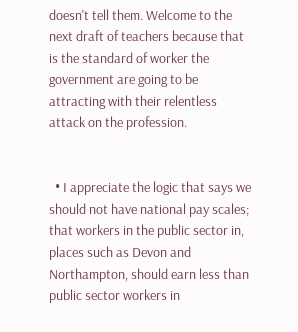doesn't tell them. Welcome to the next draft of teachers because that is the standard of worker the government are going to be attracting with their relentless attack on the profession.


  • I appreciate the logic that says we should not have national pay scales; that workers in the public sector in, places such as Devon and Northampton, should earn less than public sector workers in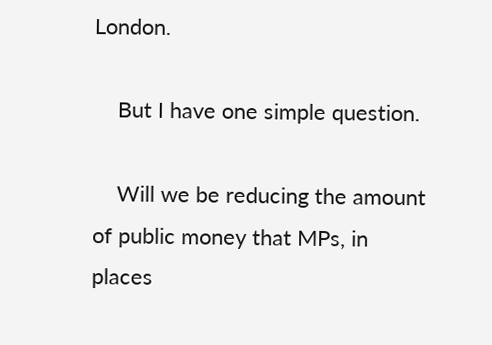London.

    But I have one simple question.

    Will we be reducing the amount of public money that MPs, in places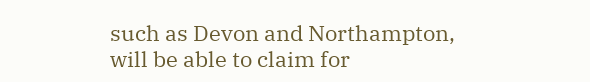such as Devon and Northampton, will be able to claim for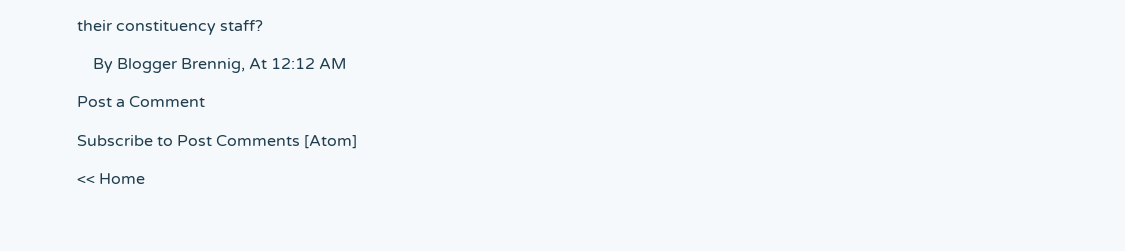their constituency staff?

    By Blogger Brennig, At 12:12 AM

Post a Comment

Subscribe to Post Comments [Atom]

<< Home